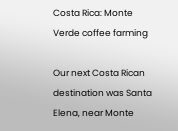Costa Rica: Monte Verde coffee farming

Our next Costa Rican destination was Santa Elena, near Monte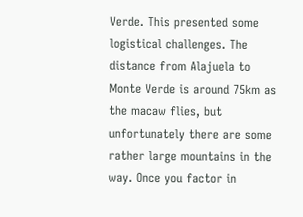Verde. This presented some logistical challenges. The distance from Alajuela to Monte Verde is around 75km as the macaw flies, but unfortunately there are some rather large mountains in the way. Once you factor in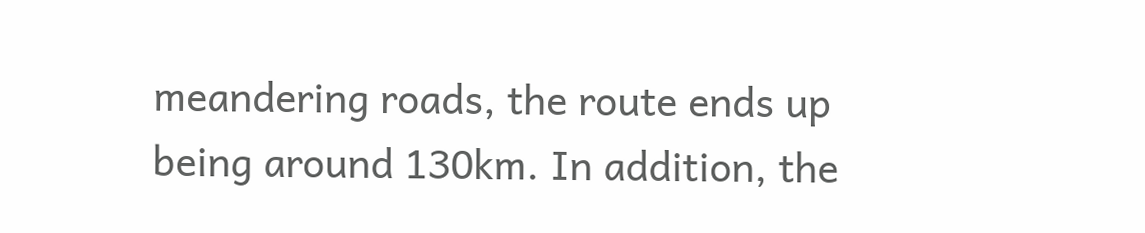meandering roads, the route ends up being around 130km. In addition, the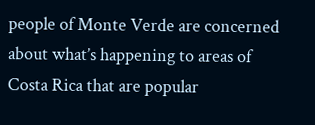people of Monte Verde are concerned about what’s happening to areas of Costa Rica that are popular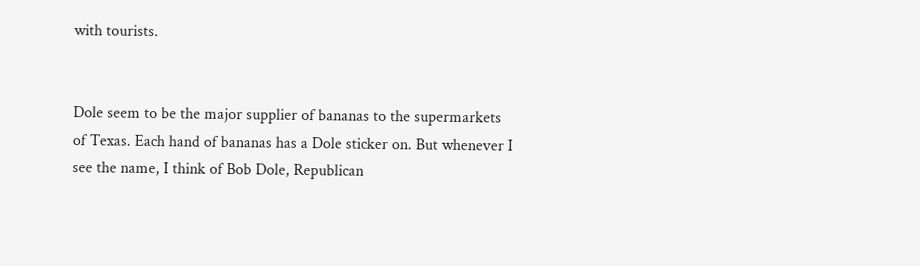with tourists.


Dole seem to be the major supplier of bananas to the supermarkets of Texas. Each hand of bananas has a Dole sticker on. But whenever I see the name, I think of Bob Dole, Republican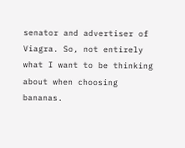senator and advertiser of Viagra. So, not entirely what I want to be thinking about when choosing bananas.